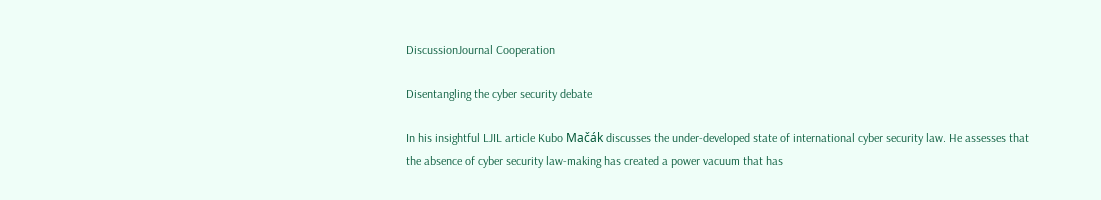DiscussionJournal Cooperation

Disentangling the cyber security debate

In his insightful LJIL article Kubo Mačák discusses the under-developed state of international cyber security law. He assesses that the absence of cyber security law-making has created a power vacuum that has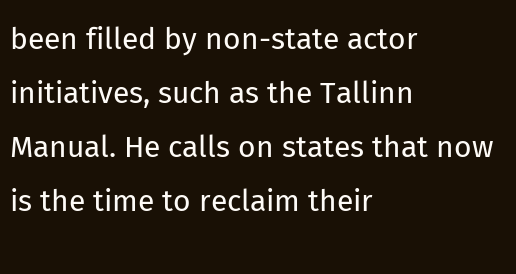been filled by non-state actor initiatives, such as the Tallinn Manual. He calls on states that now is the time to reclaim their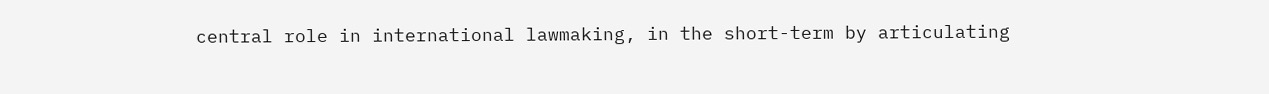central role in international lawmaking, in the short-term by articulating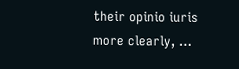their opinio iuris more clearly, …